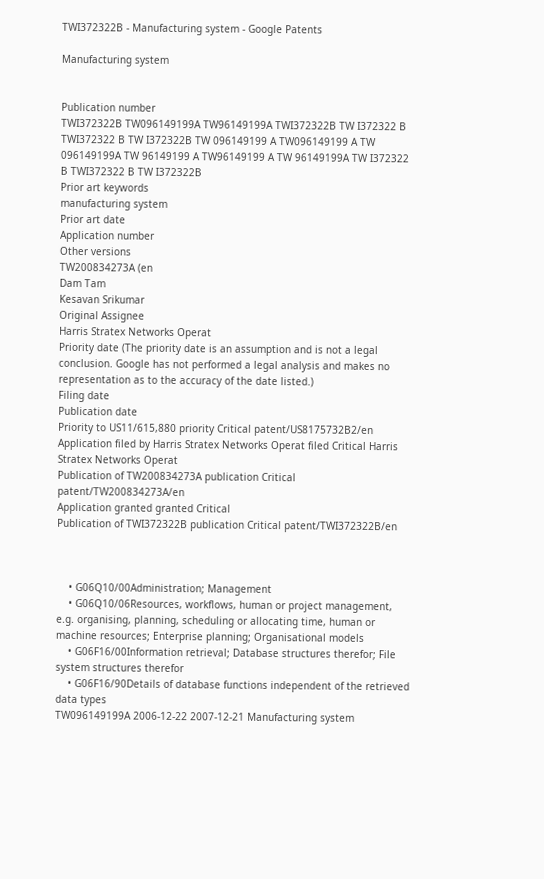TWI372322B - Manufacturing system - Google Patents

Manufacturing system


Publication number
TWI372322B TW096149199A TW96149199A TWI372322B TW I372322 B TWI372322 B TW I372322B TW 096149199 A TW096149199 A TW 096149199A TW 96149199 A TW96149199 A TW 96149199A TW I372322 B TWI372322 B TW I372322B
Prior art keywords
manufacturing system
Prior art date
Application number
Other versions
TW200834273A (en
Dam Tam
Kesavan Srikumar
Original Assignee
Harris Stratex Networks Operat
Priority date (The priority date is an assumption and is not a legal conclusion. Google has not performed a legal analysis and makes no representation as to the accuracy of the date listed.)
Filing date
Publication date
Priority to US11/615,880 priority Critical patent/US8175732B2/en
Application filed by Harris Stratex Networks Operat filed Critical Harris Stratex Networks Operat
Publication of TW200834273A publication Critical patent/TW200834273A/en
Application granted granted Critical
Publication of TWI372322B publication Critical patent/TWI372322B/en



    • G06Q10/00Administration; Management
    • G06Q10/06Resources, workflows, human or project management, e.g. organising, planning, scheduling or allocating time, human or machine resources; Enterprise planning; Organisational models
    • G06F16/00Information retrieval; Database structures therefor; File system structures therefor
    • G06F16/90Details of database functions independent of the retrieved data types
TW096149199A 2006-12-22 2007-12-21 Manufacturing system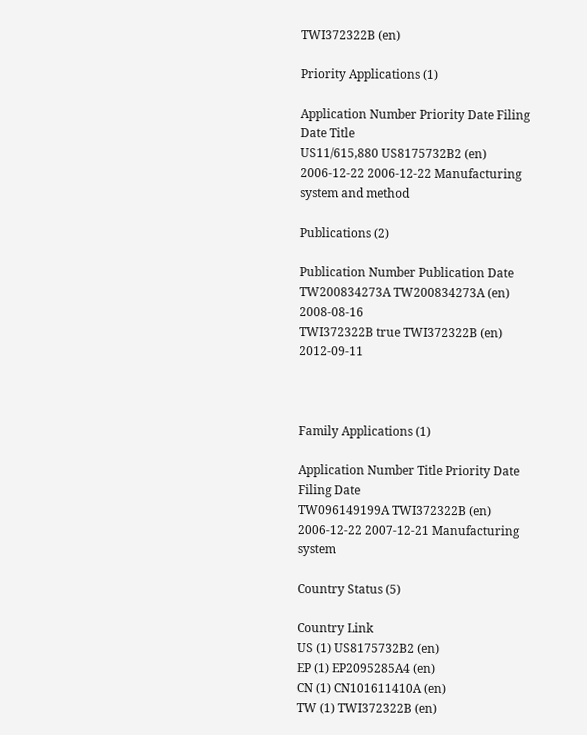TWI372322B (en)

Priority Applications (1)

Application Number Priority Date Filing Date Title
US11/615,880 US8175732B2 (en) 2006-12-22 2006-12-22 Manufacturing system and method

Publications (2)

Publication Number Publication Date
TW200834273A TW200834273A (en) 2008-08-16
TWI372322B true TWI372322B (en) 2012-09-11



Family Applications (1)

Application Number Title Priority Date Filing Date
TW096149199A TWI372322B (en) 2006-12-22 2007-12-21 Manufacturing system

Country Status (5)

Country Link
US (1) US8175732B2 (en)
EP (1) EP2095285A4 (en)
CN (1) CN101611410A (en)
TW (1) TWI372322B (en)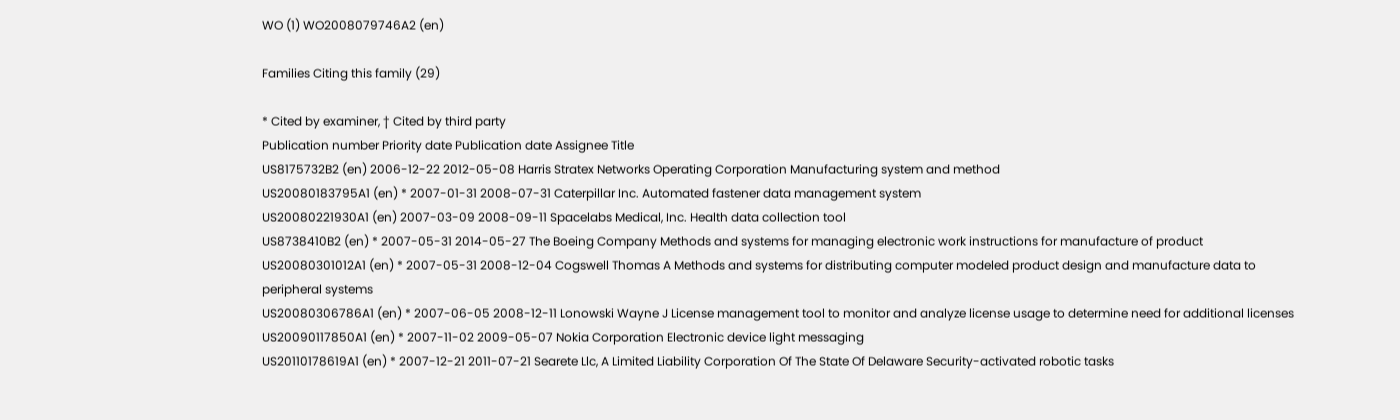WO (1) WO2008079746A2 (en)

Families Citing this family (29)

* Cited by examiner, † Cited by third party
Publication number Priority date Publication date Assignee Title
US8175732B2 (en) 2006-12-22 2012-05-08 Harris Stratex Networks Operating Corporation Manufacturing system and method
US20080183795A1 (en) * 2007-01-31 2008-07-31 Caterpillar Inc. Automated fastener data management system
US20080221930A1 (en) 2007-03-09 2008-09-11 Spacelabs Medical, Inc. Health data collection tool
US8738410B2 (en) * 2007-05-31 2014-05-27 The Boeing Company Methods and systems for managing electronic work instructions for manufacture of product
US20080301012A1 (en) * 2007-05-31 2008-12-04 Cogswell Thomas A Methods and systems for distributing computer modeled product design and manufacture data to peripheral systems
US20080306786A1 (en) * 2007-06-05 2008-12-11 Lonowski Wayne J License management tool to monitor and analyze license usage to determine need for additional licenses
US20090117850A1 (en) * 2007-11-02 2009-05-07 Nokia Corporation Electronic device light messaging
US20110178619A1 (en) * 2007-12-21 2011-07-21 Searete Llc, A Limited Liability Corporation Of The State Of Delaware Security-activated robotic tasks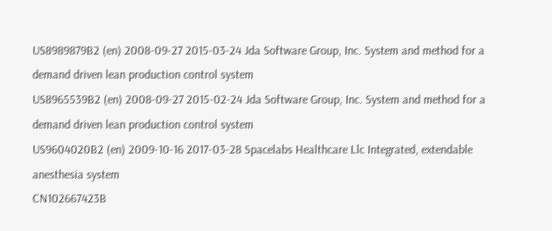US8989879B2 (en) 2008-09-27 2015-03-24 Jda Software Group, Inc. System and method for a demand driven lean production control system
US8965539B2 (en) 2008-09-27 2015-02-24 Jda Software Group, Inc. System and method for a demand driven lean production control system
US9604020B2 (en) 2009-10-16 2017-03-28 Spacelabs Healthcare Llc Integrated, extendable anesthesia system
CN102667423B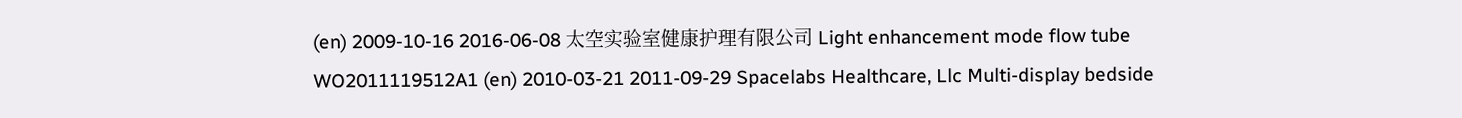(en) 2009-10-16 2016-06-08 太空实验室健康护理有限公司 Light enhancement mode flow tube
WO2011119512A1 (en) 2010-03-21 2011-09-29 Spacelabs Healthcare, Llc Multi-display bedside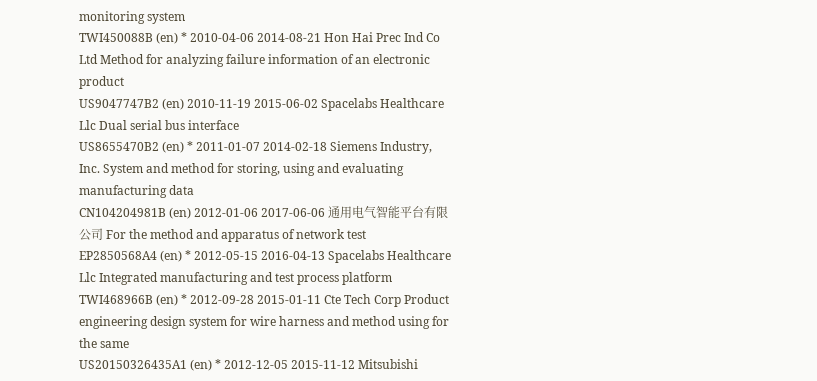monitoring system
TWI450088B (en) * 2010-04-06 2014-08-21 Hon Hai Prec Ind Co Ltd Method for analyzing failure information of an electronic product
US9047747B2 (en) 2010-11-19 2015-06-02 Spacelabs Healthcare Llc Dual serial bus interface
US8655470B2 (en) * 2011-01-07 2014-02-18 Siemens Industry, Inc. System and method for storing, using and evaluating manufacturing data
CN104204981B (en) 2012-01-06 2017-06-06 通用电气智能平台有限公司 For the method and apparatus of network test
EP2850568A4 (en) * 2012-05-15 2016-04-13 Spacelabs Healthcare Llc Integrated manufacturing and test process platform
TWI468966B (en) * 2012-09-28 2015-01-11 Cte Tech Corp Product engineering design system for wire harness and method using for the same
US20150326435A1 (en) * 2012-12-05 2015-11-12 Mitsubishi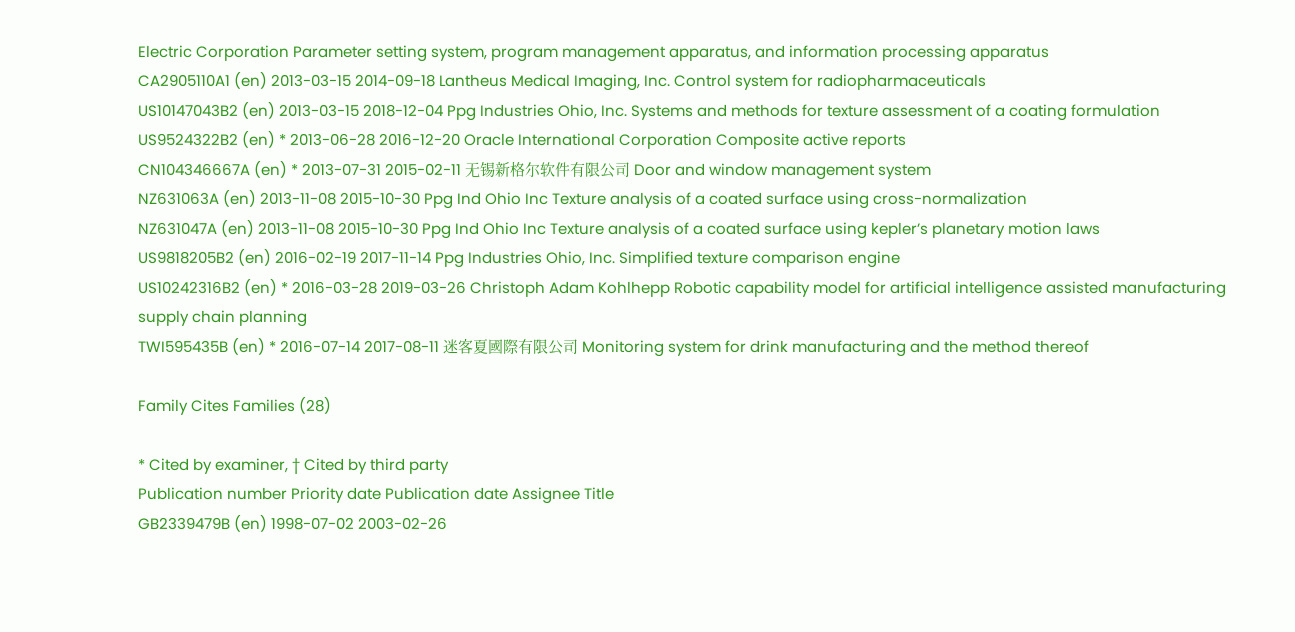Electric Corporation Parameter setting system, program management apparatus, and information processing apparatus
CA2905110A1 (en) 2013-03-15 2014-09-18 Lantheus Medical Imaging, Inc. Control system for radiopharmaceuticals
US10147043B2 (en) 2013-03-15 2018-12-04 Ppg Industries Ohio, Inc. Systems and methods for texture assessment of a coating formulation
US9524322B2 (en) * 2013-06-28 2016-12-20 Oracle International Corporation Composite active reports
CN104346667A (en) * 2013-07-31 2015-02-11 无锡新格尔软件有限公司 Door and window management system
NZ631063A (en) 2013-11-08 2015-10-30 Ppg Ind Ohio Inc Texture analysis of a coated surface using cross-normalization
NZ631047A (en) 2013-11-08 2015-10-30 Ppg Ind Ohio Inc Texture analysis of a coated surface using kepler’s planetary motion laws
US9818205B2 (en) 2016-02-19 2017-11-14 Ppg Industries Ohio, Inc. Simplified texture comparison engine
US10242316B2 (en) * 2016-03-28 2019-03-26 Christoph Adam Kohlhepp Robotic capability model for artificial intelligence assisted manufacturing supply chain planning
TWI595435B (en) * 2016-07-14 2017-08-11 迷客夏國際有限公司 Monitoring system for drink manufacturing and the method thereof

Family Cites Families (28)

* Cited by examiner, † Cited by third party
Publication number Priority date Publication date Assignee Title
GB2339479B (en) 1998-07-02 2003-02-26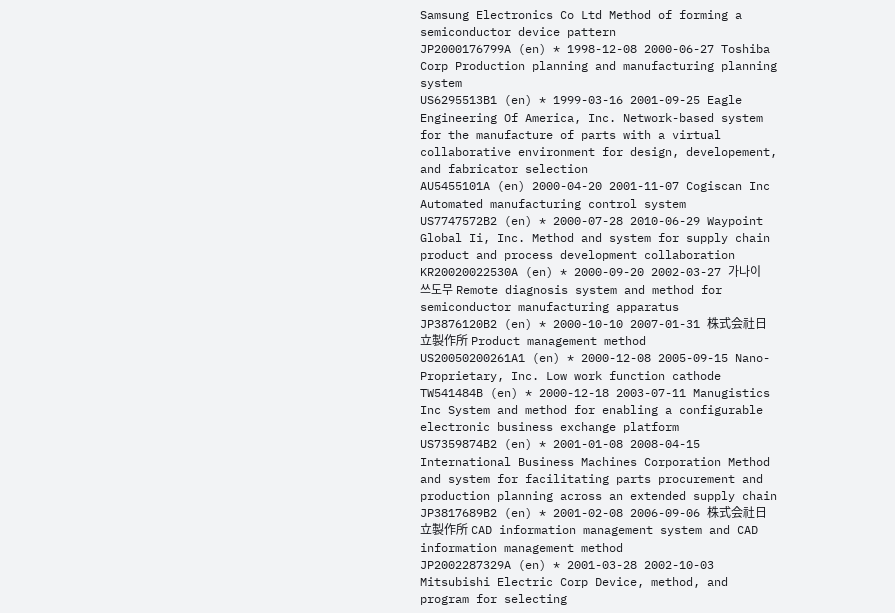Samsung Electronics Co Ltd Method of forming a semiconductor device pattern
JP2000176799A (en) * 1998-12-08 2000-06-27 Toshiba Corp Production planning and manufacturing planning system
US6295513B1 (en) * 1999-03-16 2001-09-25 Eagle Engineering Of America, Inc. Network-based system for the manufacture of parts with a virtual collaborative environment for design, developement, and fabricator selection
AU5455101A (en) 2000-04-20 2001-11-07 Cogiscan Inc Automated manufacturing control system
US7747572B2 (en) * 2000-07-28 2010-06-29 Waypoint Global Ii, Inc. Method and system for supply chain product and process development collaboration
KR20020022530A (en) * 2000-09-20 2002-03-27 가나이 쓰도무 Remote diagnosis system and method for semiconductor manufacturing apparatus
JP3876120B2 (en) * 2000-10-10 2007-01-31 株式会社日立製作所 Product management method
US20050200261A1 (en) * 2000-12-08 2005-09-15 Nano-Proprietary, Inc. Low work function cathode
TW541484B (en) * 2000-12-18 2003-07-11 Manugistics Inc System and method for enabling a configurable electronic business exchange platform
US7359874B2 (en) * 2001-01-08 2008-04-15 International Business Machines Corporation Method and system for facilitating parts procurement and production planning across an extended supply chain
JP3817689B2 (en) * 2001-02-08 2006-09-06 株式会社日立製作所 CAD information management system and CAD information management method
JP2002287329A (en) * 2001-03-28 2002-10-03 Mitsubishi Electric Corp Device, method, and program for selecting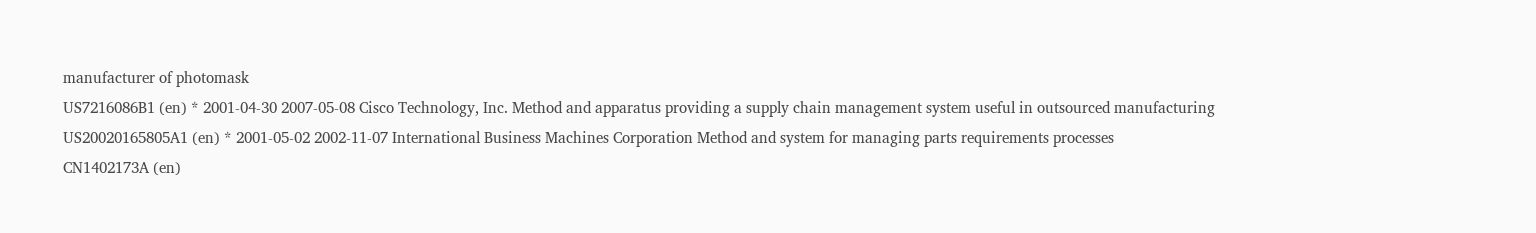manufacturer of photomask
US7216086B1 (en) * 2001-04-30 2007-05-08 Cisco Technology, Inc. Method and apparatus providing a supply chain management system useful in outsourced manufacturing
US20020165805A1 (en) * 2001-05-02 2002-11-07 International Business Machines Corporation Method and system for managing parts requirements processes
CN1402173A (en)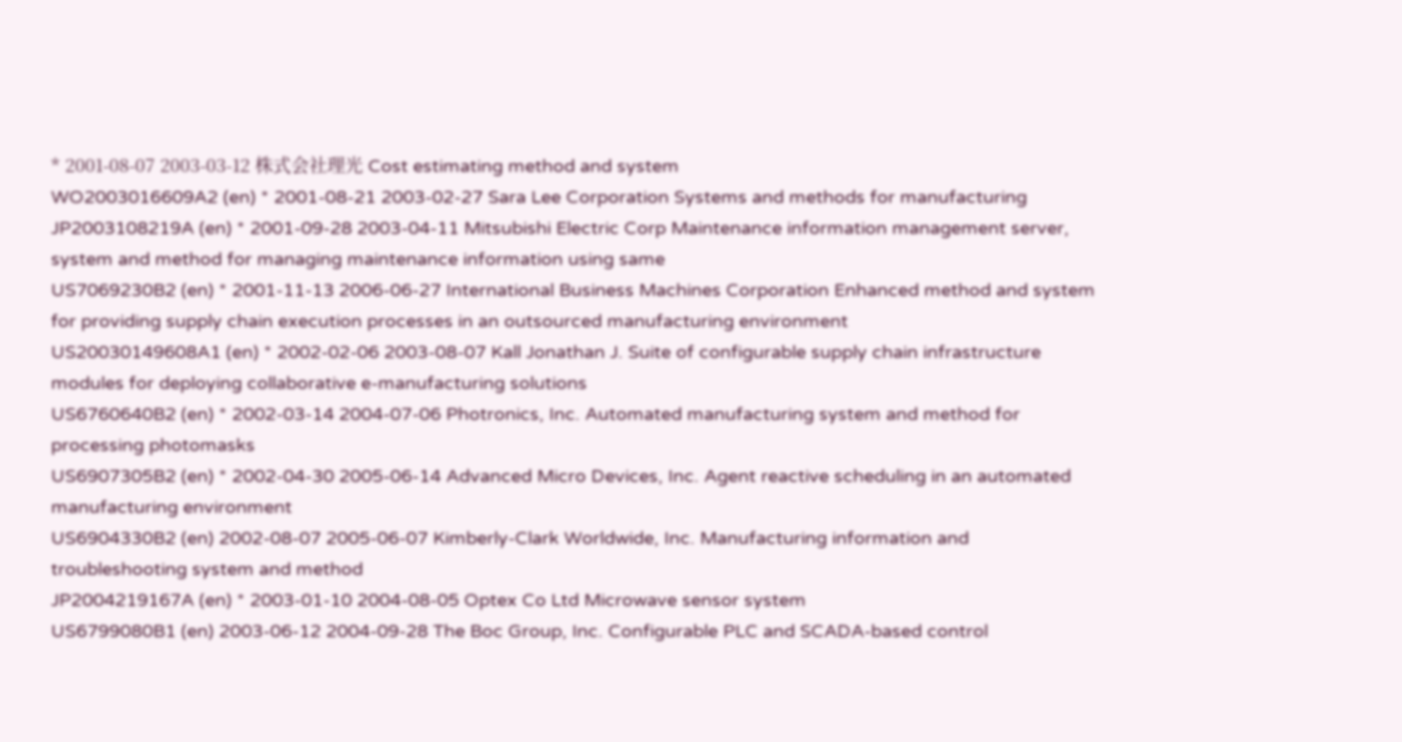* 2001-08-07 2003-03-12 株式会社理光 Cost estimating method and system
WO2003016609A2 (en) * 2001-08-21 2003-02-27 Sara Lee Corporation Systems and methods for manufacturing
JP2003108219A (en) * 2001-09-28 2003-04-11 Mitsubishi Electric Corp Maintenance information management server, system and method for managing maintenance information using same
US7069230B2 (en) * 2001-11-13 2006-06-27 International Business Machines Corporation Enhanced method and system for providing supply chain execution processes in an outsourced manufacturing environment
US20030149608A1 (en) * 2002-02-06 2003-08-07 Kall Jonathan J. Suite of configurable supply chain infrastructure modules for deploying collaborative e-manufacturing solutions
US6760640B2 (en) * 2002-03-14 2004-07-06 Photronics, Inc. Automated manufacturing system and method for processing photomasks
US6907305B2 (en) * 2002-04-30 2005-06-14 Advanced Micro Devices, Inc. Agent reactive scheduling in an automated manufacturing environment
US6904330B2 (en) 2002-08-07 2005-06-07 Kimberly-Clark Worldwide, Inc. Manufacturing information and troubleshooting system and method
JP2004219167A (en) * 2003-01-10 2004-08-05 Optex Co Ltd Microwave sensor system
US6799080B1 (en) 2003-06-12 2004-09-28 The Boc Group, Inc. Configurable PLC and SCADA-based control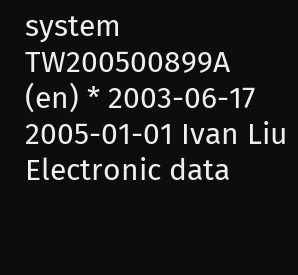system
TW200500899A (en) * 2003-06-17 2005-01-01 Ivan Liu Electronic data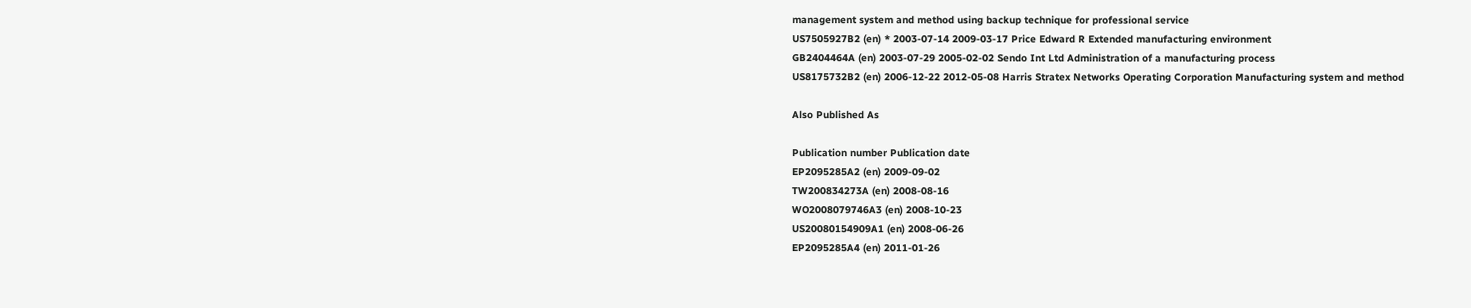management system and method using backup technique for professional service
US7505927B2 (en) * 2003-07-14 2009-03-17 Price Edward R Extended manufacturing environment
GB2404464A (en) 2003-07-29 2005-02-02 Sendo Int Ltd Administration of a manufacturing process
US8175732B2 (en) 2006-12-22 2012-05-08 Harris Stratex Networks Operating Corporation Manufacturing system and method

Also Published As

Publication number Publication date
EP2095285A2 (en) 2009-09-02
TW200834273A (en) 2008-08-16
WO2008079746A3 (en) 2008-10-23
US20080154909A1 (en) 2008-06-26
EP2095285A4 (en) 2011-01-26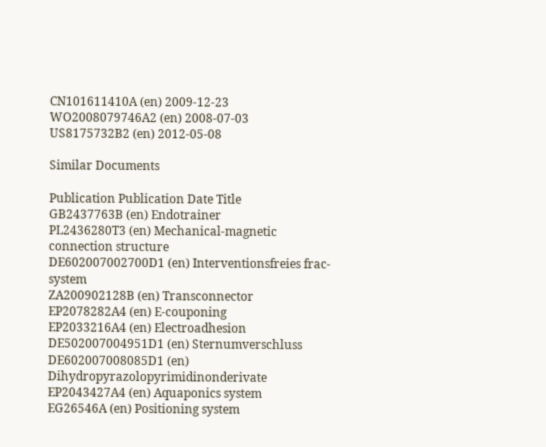CN101611410A (en) 2009-12-23
WO2008079746A2 (en) 2008-07-03
US8175732B2 (en) 2012-05-08

Similar Documents

Publication Publication Date Title
GB2437763B (en) Endotrainer
PL2436280T3 (en) Mechanical-magnetic connection structure
DE602007002700D1 (en) Interventionsfreies frac-system
ZA200902128B (en) Transconnector
EP2078282A4 (en) E-couponing
EP2033216A4 (en) Electroadhesion
DE502007004951D1 (en) Sternumverschluss
DE602007008085D1 (en) Dihydropyrazolopyrimidinonderivate
EP2043427A4 (en) Aquaponics system
EG26546A (en) Positioning system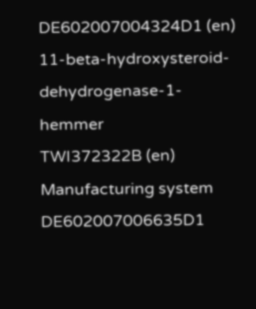DE602007004324D1 (en) 11-beta-hydroxysteroid-dehydrogenase-1-hemmer
TWI372322B (en) Manufacturing system
DE602007006635D1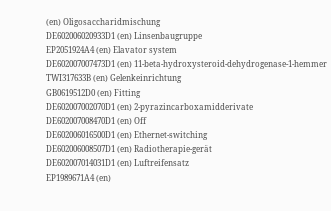(en) Oligosaccharidmischung
DE602006020933D1 (en) Linsenbaugruppe
EP2051924A4 (en) Elavator system
DE602007007473D1 (en) 11-beta-hydroxysteroid-dehydrogenase-1-hemmer
TWI317633B (en) Gelenkeinrichtung
GB0619512D0 (en) Fitting
DE602007002070D1 (en) 2-pyrazincarboxamidderivate
DE602007008470D1 (en) Off
DE602006016500D1 (en) Ethernet-switching
DE602006008507D1 (en) Radiotherapie-gerät
DE602007014031D1 (en) Luftreifensatz
EP1989671A4 (en)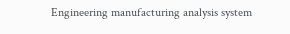Engineering manufacturing analysis system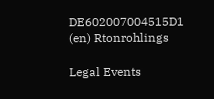DE602007004515D1 (en) Rtonrohlings

Legal Events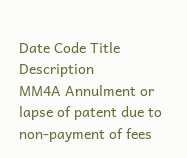Date Code Title Description
MM4A Annulment or lapse of patent due to non-payment of fees